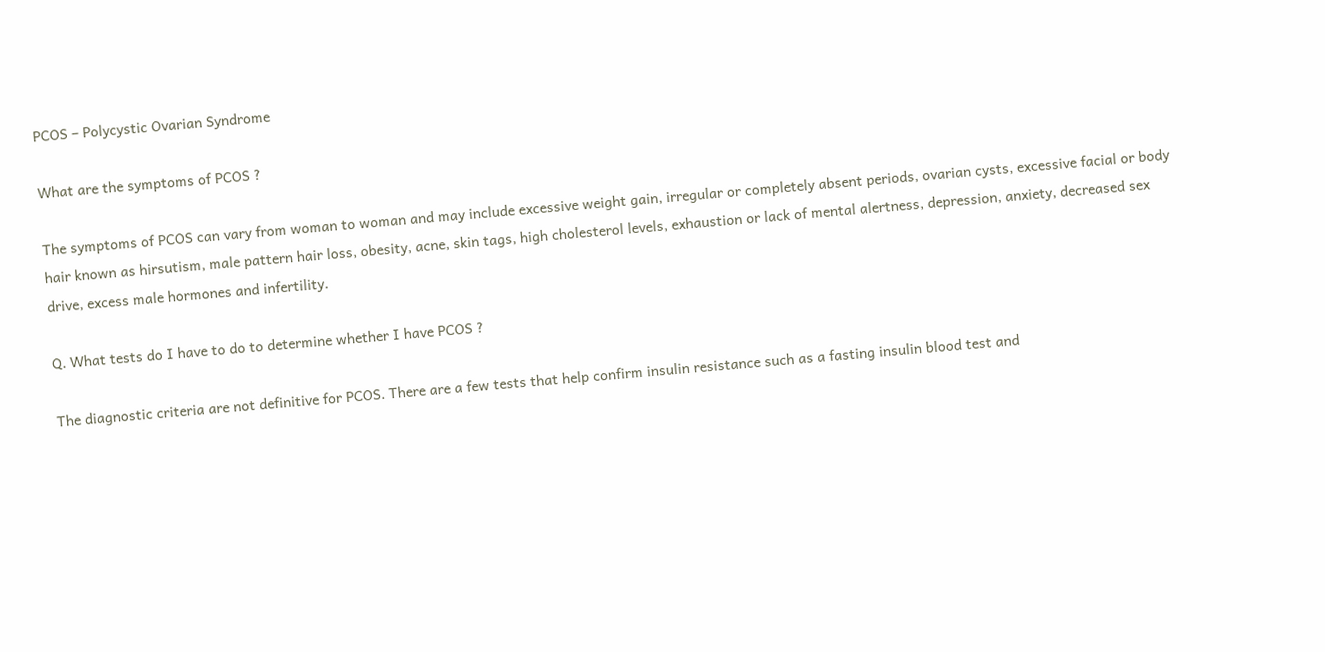PCOS – Polycystic Ovarian Syndrome

What are the symptoms of PCOS ?

The symptoms of PCOS can vary from woman to woman and may include excessive weight gain, irregular or completely absent periods, ovarian cysts, excessive facial or body hair known as hirsutism, male pattern hair loss, obesity, acne, skin tags, high cholesterol levels, exhaustion or lack of mental alertness, depression, anxiety, decreased sex drive, excess male hormones and infertility.

Q. What tests do I have to do to determine whether I have PCOS ?

The diagnostic criteria are not definitive for PCOS. There are a few tests that help confirm insulin resistance such as a fasting insulin blood test and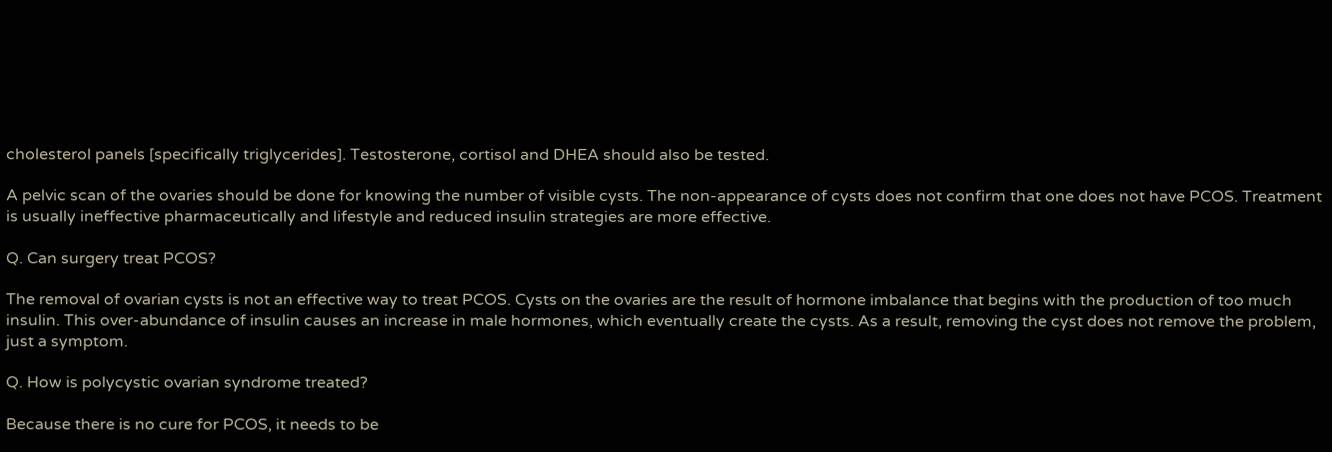cholesterol panels [specifically triglycerides]. Testosterone, cortisol and DHEA should also be tested.

A pelvic scan of the ovaries should be done for knowing the number of visible cysts. The non-appearance of cysts does not confirm that one does not have PCOS. Treatment is usually ineffective pharmaceutically and lifestyle and reduced insulin strategies are more effective.

Q. Can surgery treat PCOS?

The removal of ovarian cysts is not an effective way to treat PCOS. Cysts on the ovaries are the result of hormone imbalance that begins with the production of too much insulin. This over-abundance of insulin causes an increase in male hormones, which eventually create the cysts. As a result, removing the cyst does not remove the problem, just a symptom.

Q. How is polycystic ovarian syndrome treated?

Because there is no cure for PCOS, it needs to be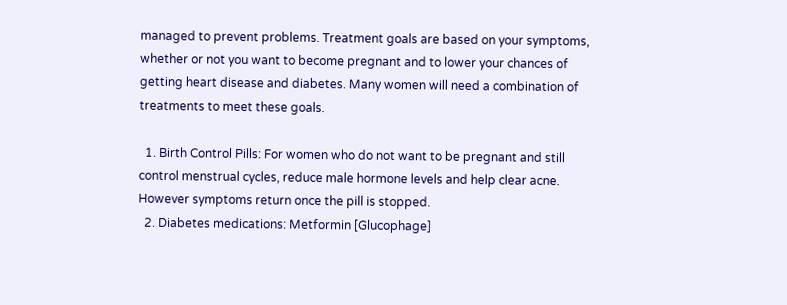managed to prevent problems. Treatment goals are based on your symptoms, whether or not you want to become pregnant and to lower your chances of getting heart disease and diabetes. Many women will need a combination of treatments to meet these goals.

  1. Birth Control Pills: For women who do not want to be pregnant and still control menstrual cycles, reduce male hormone levels and help clear acne. However symptoms return once the pill is stopped.
  2. Diabetes medications: Metformin [Glucophage]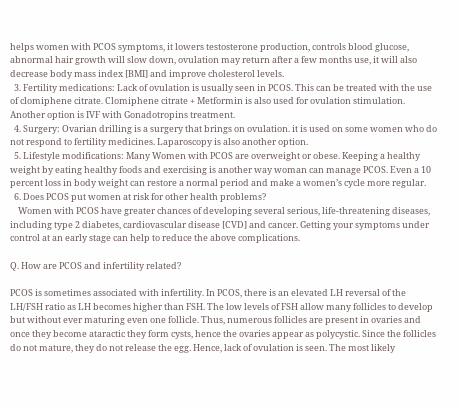helps women with PCOS symptoms, it lowers testosterone production, controls blood glucose, abnormal hair growth will slow down, ovulation may return after a few months use, it will also decrease body mass index [BMI] and improve cholesterol levels.
  3. Fertility medications: Lack of ovulation is usually seen in PCOS. This can be treated with the use of clomiphene citrate. Clomiphene citrate + Metformin is also used for ovulation stimulation. Another option is IVF with Gonadotropins treatment.
  4. Surgery: Ovarian drilling is a surgery that brings on ovulation. it is used on some women who do not respond to fertility medicines. Laparoscopy is also another option.
  5. Lifestyle modifications: Many Women with PCOS are overweight or obese. Keeping a healthy weight by eating healthy foods and exercising is another way woman can manage PCOS. Even a 10 percent loss in body weight can restore a normal period and make a women’s cycle more regular.
  6. Does PCOS put women at risk for other health problems?
    Women with PCOS have greater chances of developing several serious, life-threatening diseases, including type 2 diabetes, cardiovascular disease [CVD] and cancer. Getting your symptoms under control at an early stage can help to reduce the above complications.

Q. How are PCOS and infertility related?

PCOS is sometimes associated with infertility. In PCOS, there is an elevated LH reversal of the LH/FSH ratio as LH becomes higher than FSH. The low levels of FSH allow many follicles to develop but without ever maturing even one follicle. Thus, numerous follicles are present in ovaries and once they become ataractic they form cysts, hence the ovaries appear as polycystic. Since the follicles do not mature, they do not release the egg. Hence, lack of ovulation is seen. The most likely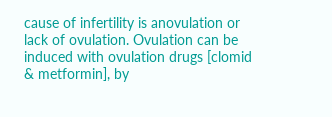cause of infertility is anovulation or lack of ovulation. Ovulation can be induced with ovulation drugs [clomid & metformin], by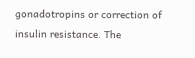gonadotropins or correction of insulin resistance. The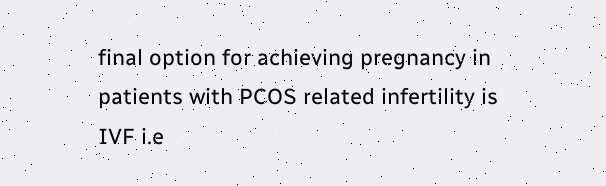final option for achieving pregnancy in patients with PCOS related infertility is IVF i.e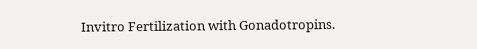Invitro Fertilization with Gonadotropins.